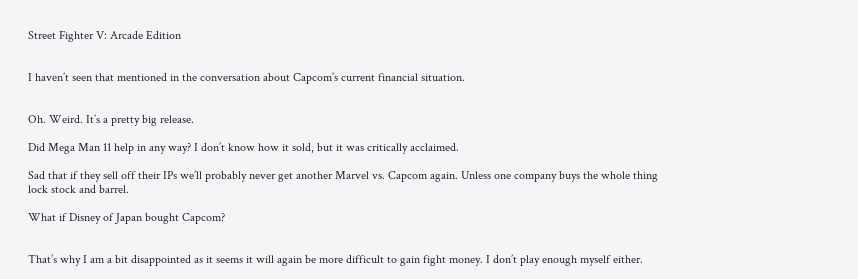Street Fighter V: Arcade Edition


I haven’t seen that mentioned in the conversation about Capcom’s current financial situation.


Oh. Weird. It’s a pretty big release.

Did Mega Man 11 help in any way? I don’t know how it sold, but it was critically acclaimed.

Sad that if they sell off their IPs we’ll probably never get another Marvel vs. Capcom again. Unless one company buys the whole thing lock stock and barrel.

What if Disney of Japan bought Capcom?


That’s why I am a bit disappointed as it seems it will again be more difficult to gain fight money. I don’t play enough myself either.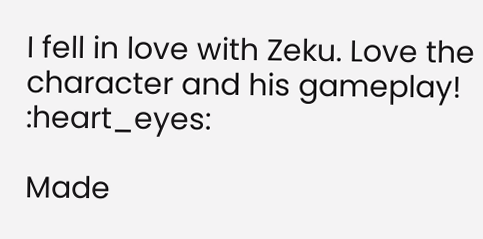I fell in love with Zeku. Love the character and his gameplay! :heart_eyes:

Made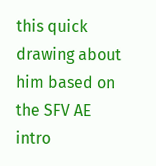this quick drawing about him based on the SFV AE intro